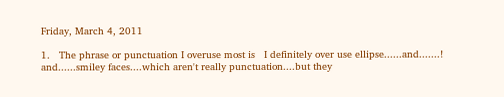Friday, March 4, 2011

1.   The phrase or punctuation I overuse most is   I definitely over use ellipse......and.......! and......smiley faces....which aren't really punctuation....but they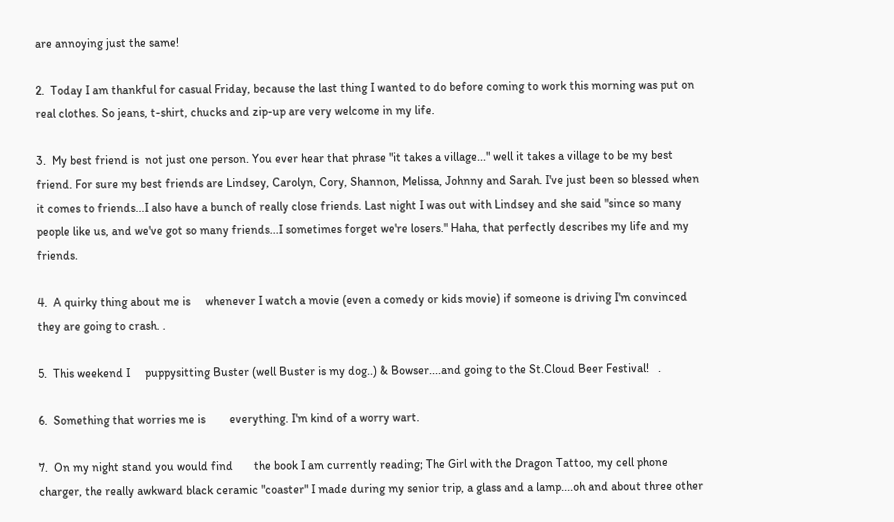are annoying just the same!

2.  Today I am thankful for casual Friday, because the last thing I wanted to do before coming to work this morning was put on real clothes. So jeans, t-shirt, chucks and zip-up are very welcome in my life.

3.  My best friend is  not just one person. You ever hear that phrase "it takes a village..." well it takes a village to be my best friend. For sure my best friends are Lindsey, Carolyn, Cory, Shannon, Melissa, Johnny and Sarah. I've just been so blessed when it comes to friends...I also have a bunch of really close friends. Last night I was out with Lindsey and she said "since so many people like us, and we've got so many friends...I sometimes forget we're losers." Haha, that perfectly describes my life and my friends.

4.  A quirky thing about me is     whenever I watch a movie (even a comedy or kids movie) if someone is driving I'm convinced they are going to crash. .

5.  This weekend I     puppysitting Buster (well Buster is my dog..) & Bowser....and going to the St.Cloud Beer Festival!   .

6.  Something that worries me is        everything. I'm kind of a worry wart.

7.  On my night stand you would find       the book I am currently reading; The Girl with the Dragon Tattoo, my cell phone charger, the really awkward black ceramic "coaster" I made during my senior trip, a glass and a lamp....oh and about three other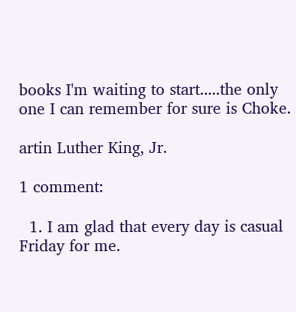books I'm waiting to start.....the only one I can remember for sure is Choke.

artin Luther King, Jr.

1 comment:

  1. I am glad that every day is casual Friday for me.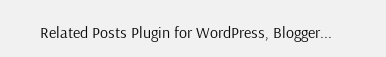Related Posts Plugin for WordPress, Blogger...